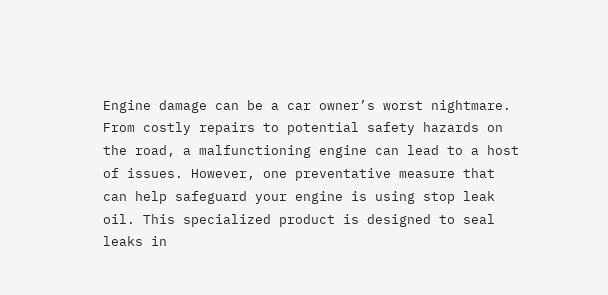Engine damage can be a car owner’s worst nightmare. From costly repairs to potential safety hazards on the road, a malfunctioning engine can lead to a host of issues. However, one preventative measure that can help safeguard your engine is using stop leak oil. This specialized product is designed to seal leaks in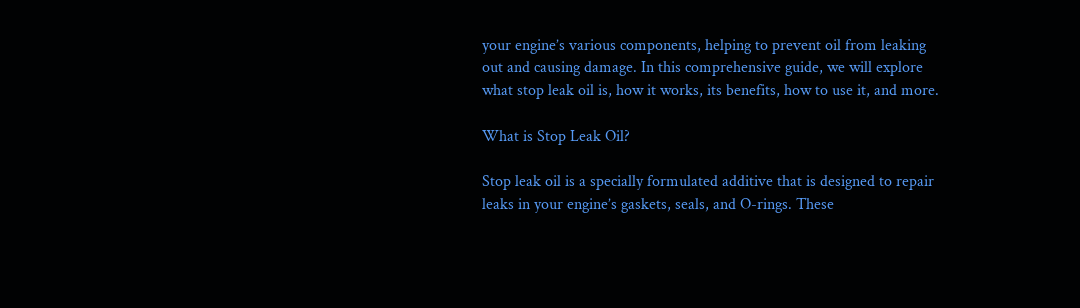your engine’s various components, helping to prevent oil from leaking out and causing damage. In this comprehensive guide, we will explore what stop leak oil is, how it works, its benefits, how to use it, and more.

What is Stop Leak Oil?

Stop leak oil is a specially formulated additive that is designed to repair leaks in your engine’s gaskets, seals, and O-rings. These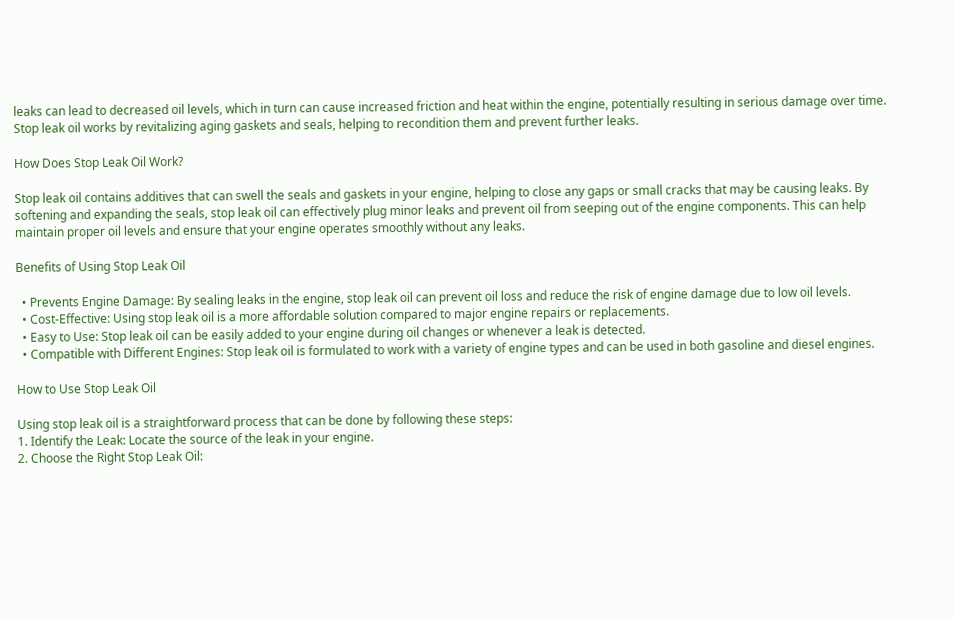leaks can lead to decreased oil levels, which in turn can cause increased friction and heat within the engine, potentially resulting in serious damage over time. Stop leak oil works by revitalizing aging gaskets and seals, helping to recondition them and prevent further leaks.

How Does Stop Leak Oil Work?

Stop leak oil contains additives that can swell the seals and gaskets in your engine, helping to close any gaps or small cracks that may be causing leaks. By softening and expanding the seals, stop leak oil can effectively plug minor leaks and prevent oil from seeping out of the engine components. This can help maintain proper oil levels and ensure that your engine operates smoothly without any leaks.

Benefits of Using Stop Leak Oil

  • Prevents Engine Damage: By sealing leaks in the engine, stop leak oil can prevent oil loss and reduce the risk of engine damage due to low oil levels.
  • Cost-Effective: Using stop leak oil is a more affordable solution compared to major engine repairs or replacements.
  • Easy to Use: Stop leak oil can be easily added to your engine during oil changes or whenever a leak is detected.
  • Compatible with Different Engines: Stop leak oil is formulated to work with a variety of engine types and can be used in both gasoline and diesel engines.

How to Use Stop Leak Oil

Using stop leak oil is a straightforward process that can be done by following these steps:
1. Identify the Leak: Locate the source of the leak in your engine.
2. Choose the Right Stop Leak Oil: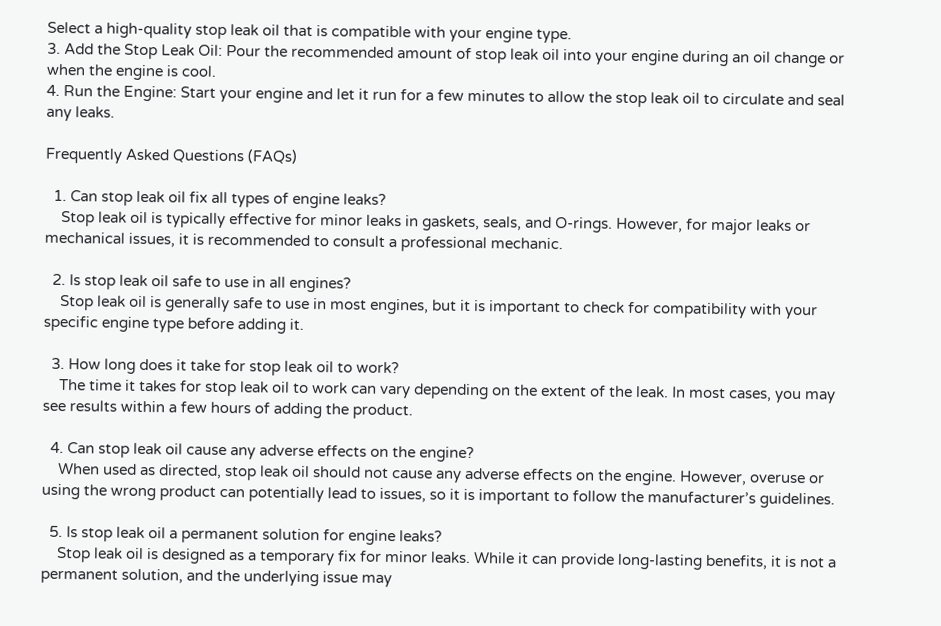Select a high-quality stop leak oil that is compatible with your engine type.
3. Add the Stop Leak Oil: Pour the recommended amount of stop leak oil into your engine during an oil change or when the engine is cool.
4. Run the Engine: Start your engine and let it run for a few minutes to allow the stop leak oil to circulate and seal any leaks.

Frequently Asked Questions (FAQs)

  1. Can stop leak oil fix all types of engine leaks?
    Stop leak oil is typically effective for minor leaks in gaskets, seals, and O-rings. However, for major leaks or mechanical issues, it is recommended to consult a professional mechanic.

  2. Is stop leak oil safe to use in all engines?
    Stop leak oil is generally safe to use in most engines, but it is important to check for compatibility with your specific engine type before adding it.

  3. How long does it take for stop leak oil to work?
    The time it takes for stop leak oil to work can vary depending on the extent of the leak. In most cases, you may see results within a few hours of adding the product.

  4. Can stop leak oil cause any adverse effects on the engine?
    When used as directed, stop leak oil should not cause any adverse effects on the engine. However, overuse or using the wrong product can potentially lead to issues, so it is important to follow the manufacturer’s guidelines.

  5. Is stop leak oil a permanent solution for engine leaks?
    Stop leak oil is designed as a temporary fix for minor leaks. While it can provide long-lasting benefits, it is not a permanent solution, and the underlying issue may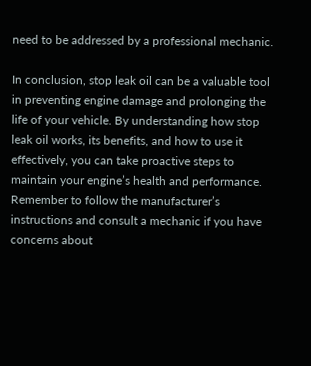need to be addressed by a professional mechanic.

In conclusion, stop leak oil can be a valuable tool in preventing engine damage and prolonging the life of your vehicle. By understanding how stop leak oil works, its benefits, and how to use it effectively, you can take proactive steps to maintain your engine’s health and performance. Remember to follow the manufacturer’s instructions and consult a mechanic if you have concerns about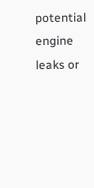potential engine leaks or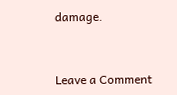damage.


Leave a Comment